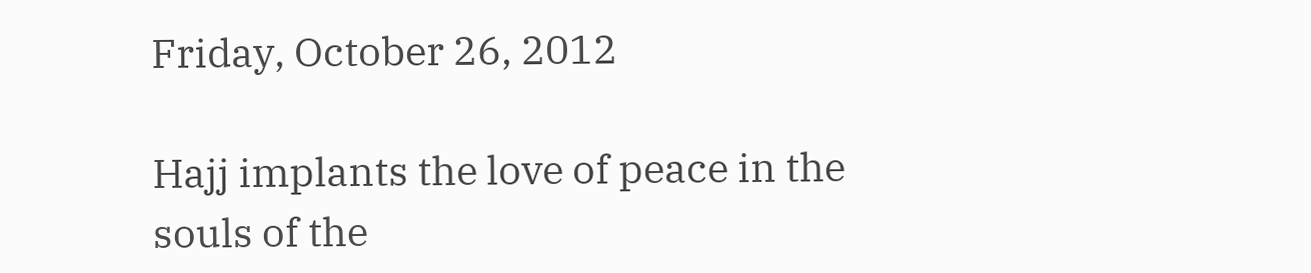Friday, October 26, 2012

Hajj implants the love of peace in the souls of the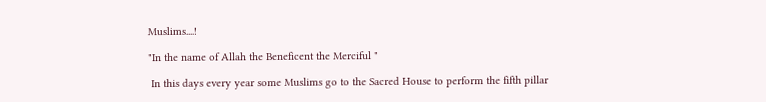Muslims....!

"In the name of Allah the Beneficent the Merciful "

 In this days every year some Muslims go to the Sacred House to perform the fifth pillar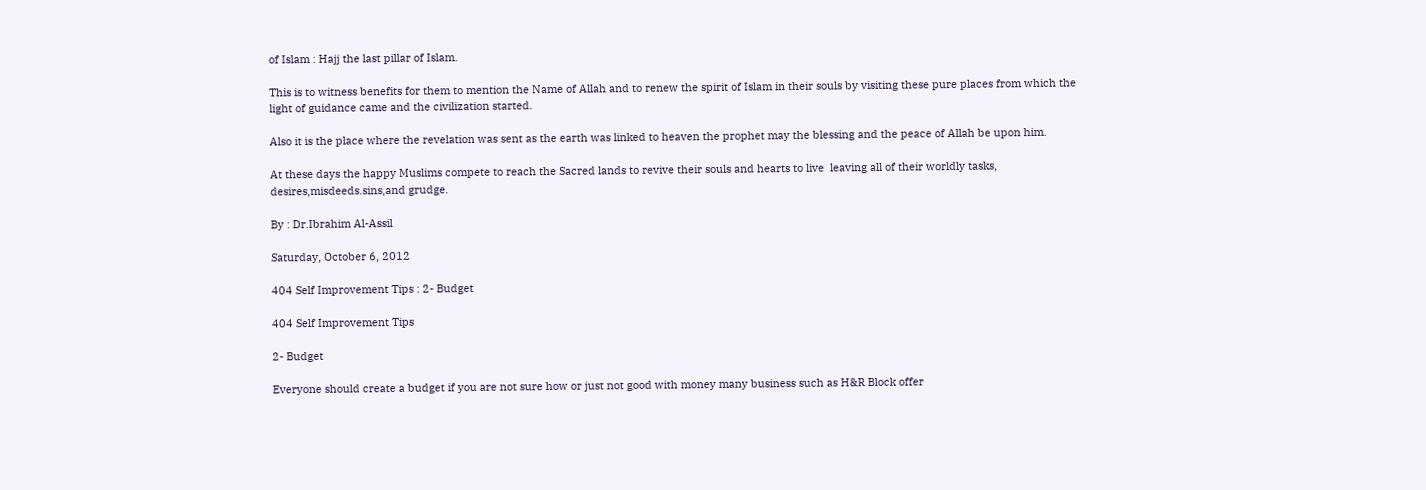of Islam : Hajj the last pillar of Islam.

This is to witness benefits for them to mention the Name of Allah and to renew the spirit of Islam in their souls by visiting these pure places from which the light of guidance came and the civilization started.

Also it is the place where the revelation was sent as the earth was linked to heaven the prophet may the blessing and the peace of Allah be upon him.

At these days the happy Muslims compete to reach the Sacred lands to revive their souls and hearts to live  leaving all of their worldly tasks, desires,misdeeds.sins,and grudge.

By : Dr.Ibrahim Al-Assil

Saturday, October 6, 2012

404 Self Improvement Tips : 2- Budget

404 Self Improvement Tips

2- Budget

Everyone should create a budget if you are not sure how or just not good with money many business such as H&R Block offer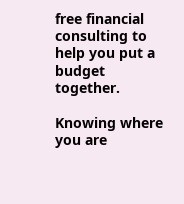free financial consulting to help you put a budget together.

Knowing where you are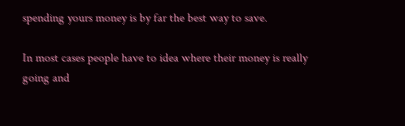spending yours money is by far the best way to save.

In most cases people have to idea where their money is really going and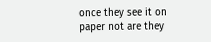once they see it on paper not are they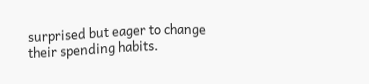surprised but eager to change their spending habits.